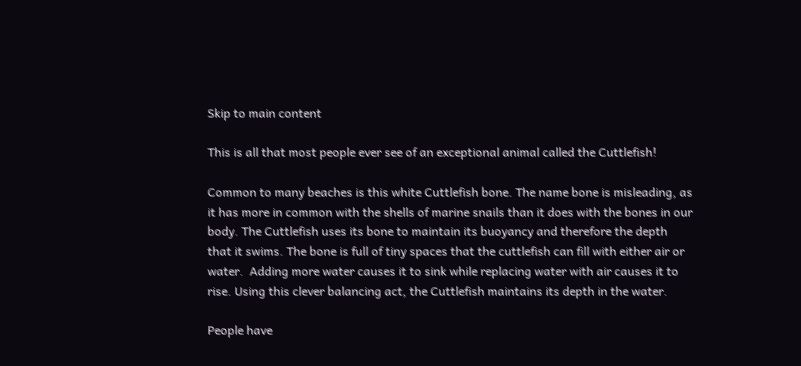Skip to main content

This is all that most people ever see of an exceptional animal called the Cuttlefish!

Common to many beaches is this white Cuttlefish bone. The name bone is misleading, as it has more in common with the shells of marine snails than it does with the bones in our body. The Cuttlefish uses its bone to maintain its buoyancy and therefore the depth that it swims. The bone is full of tiny spaces that the cuttlefish can fill with either air or water.  Adding more water causes it to sink while replacing water with air causes it to rise. Using this clever balancing act, the Cuttlefish maintains its depth in the water.

People have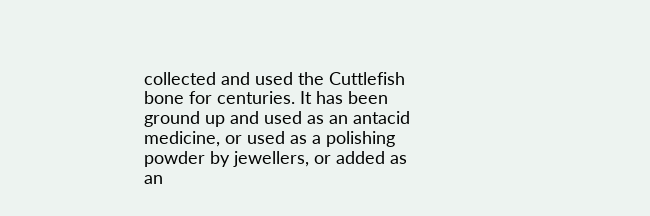collected and used the Cuttlefish bone for centuries. It has been ground up and used as an antacid medicine, or used as a polishing powder by jewellers, or added as an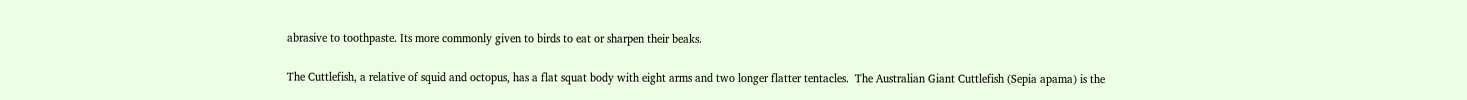abrasive to toothpaste. Its more commonly given to birds to eat or sharpen their beaks.

The Cuttlefish, a relative of squid and octopus, has a flat squat body with eight arms and two longer flatter tentacles.  The Australian Giant Cuttlefish (Sepia apama) is the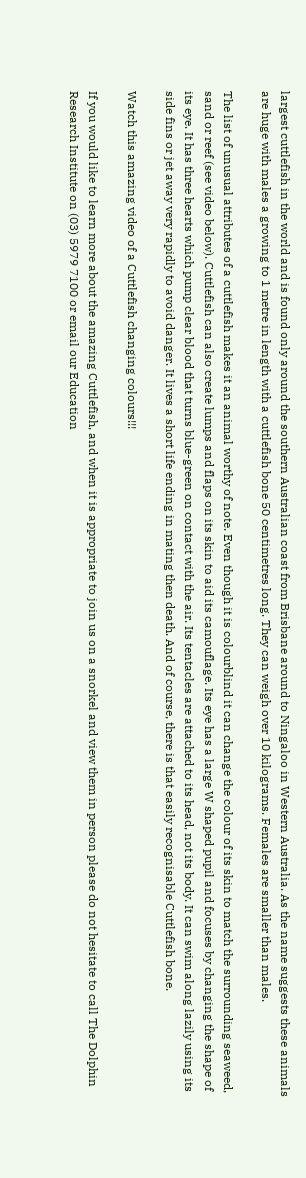largest cuttlefish in the world and is found only around the southern Australian coast from Brisbane around to Ningaloo in Western Australia. As the name suggests these animals are huge with males a growing to 1 metre in length with a cuttlefish bone 50 centimetres long. They can weigh over 10 kilograms. Females are smaller than males.

The list of unusual attributes of a cuttlefish makes it an animal worthy of note. Even though it is colourblind it can change the colour of its skin to match the surrounding seaweed, sand or reef (see video below). Cuttlefish can also create lumps and flaps on its skin to aid its camouflage. Its eye has a large W shaped pupil and focuses by changing the shape of its eye. It has three hearts which pump clear blood that turns blue-green on contact with the air. Its tentacles are attached to its head, not its body. It can swim along lazily using its side fins or jet away very rapidly to avoid danger. It lives a short life ending in mating then death. And of course, there is that easily recognisable Cuttlefish bone.

Watch this amazing video of a Cuttlefish changing colours!!!

If you would like to learn more about the amazing Cuttlefish, and when it is appropriate to join us on a snorkel and view them in person please do not hesitate to call The Dolphin Research Institute on (03) 5979 7100 or email our Education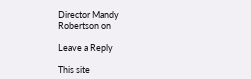Director Mandy Robertson on

Leave a Reply

This site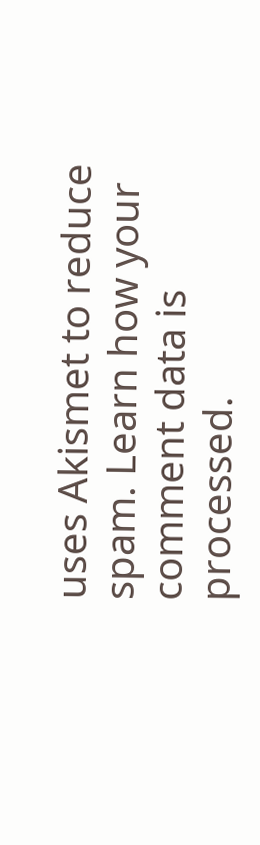uses Akismet to reduce spam. Learn how your comment data is processed.